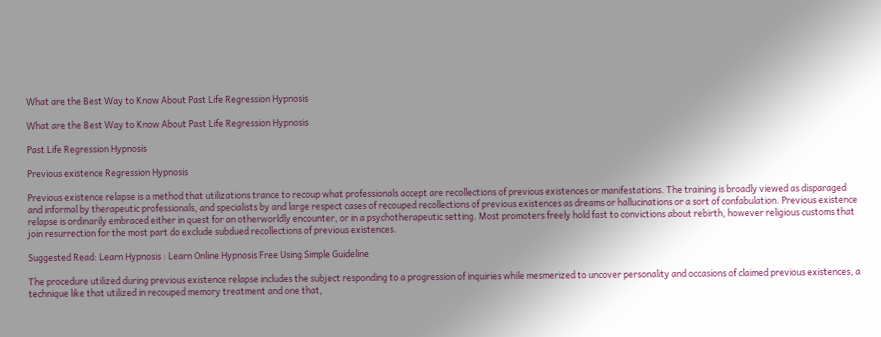What are the Best Way to Know About Past Life Regression Hypnosis

What are the Best Way to Know About Past Life Regression Hypnosis

Past Life Regression Hypnosis

Previous existence Regression Hypnosis

Previous existence relapse is a method that utilizations trance to recoup what professionals accept are recollections of previous existences or manifestations. The training is broadly viewed as disparaged and informal by therapeutic professionals, and specialists by and large respect cases of recouped recollections of previous existences as dreams or hallucinations or a sort of confabulation. Previous existence relapse is ordinarily embraced either in quest for an otherworldly encounter, or in a psychotherapeutic setting. Most promoters freely hold fast to convictions about rebirth, however religious customs that join resurrection for the most part do exclude subdued recollections of previous existences.

Suggested Read: Learn Hypnosis : Learn Online Hypnosis Free Using Simple Guideline

The procedure utilized during previous existence relapse includes the subject responding to a progression of inquiries while mesmerized to uncover personality and occasions of claimed previous existences, a technique like that utilized in recouped memory treatment and one that,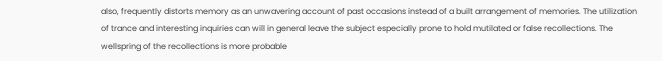also, frequently distorts memory as an unwavering account of past occasions instead of a built arrangement of memories. The utilization of trance and interesting inquiries can will in general leave the subject especially prone to hold mutilated or false recollections. The wellspring of the recollections is more probable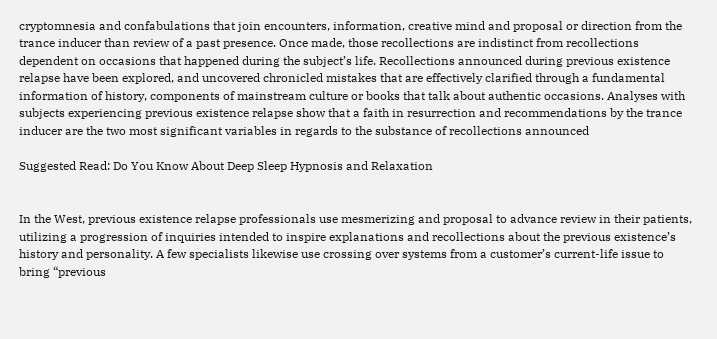cryptomnesia and confabulations that join encounters, information, creative mind and proposal or direction from the trance inducer than review of a past presence. Once made, those recollections are indistinct from recollections dependent on occasions that happened during the subject’s life. Recollections announced during previous existence relapse have been explored, and uncovered chronicled mistakes that are effectively clarified through a fundamental information of history, components of mainstream culture or books that talk about authentic occasions. Analyses with subjects experiencing previous existence relapse show that a faith in resurrection and recommendations by the trance inducer are the two most significant variables in regards to the substance of recollections announced

Suggested Read: Do You Know About Deep Sleep Hypnosis and Relaxation


In the West, previous existence relapse professionals use mesmerizing and proposal to advance review in their patients, utilizing a progression of inquiries intended to inspire explanations and recollections about the previous existence’s history and personality. A few specialists likewise use crossing over systems from a customer’s current-life issue to bring “previous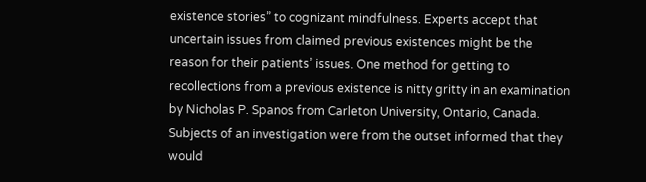existence stories” to cognizant mindfulness. Experts accept that uncertain issues from claimed previous existences might be the reason for their patients’ issues. One method for getting to recollections from a previous existence is nitty gritty in an examination by Nicholas P. Spanos from Carleton University, Ontario, Canada. Subjects of an investigation were from the outset informed that they would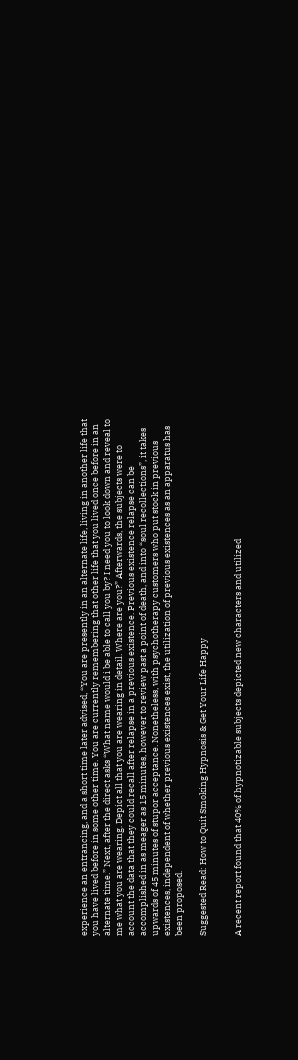experience an entrancing, and a short time later advised, “You are presently in an alternate life, living in another life that you have lived before in some other time. You are currently remembering that other life that you lived once before in an alternate time.” Next, after the direct asks “What name would i be able to call you by? I need you to look down and reveal to me what you are wearing. Depict all that you are wearing in detail. Where are you?” Afterwards, the subjects were to account the data that they could recall after relapse in a previous existence. Previous existence relapse can be accomplished in as meager as 15 minutes, however to review past a point of death, and into “soul recollections”, it takes upwards of 45 minutes of stupor acceptance. Nonetheless, with psychotherapy customers who put stock in previous existences, independent of whether previous existences exist, the utilization of previous existences as an apparatus has been proposed.

Suggested Read: How to Quit Smoking Hypnosis & Get Your Life Happy


A recent report found that 40% of hypnotizable subjects depicted new characters and utilized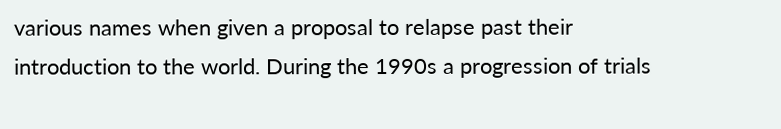various names when given a proposal to relapse past their introduction to the world. During the 1990s a progression of trials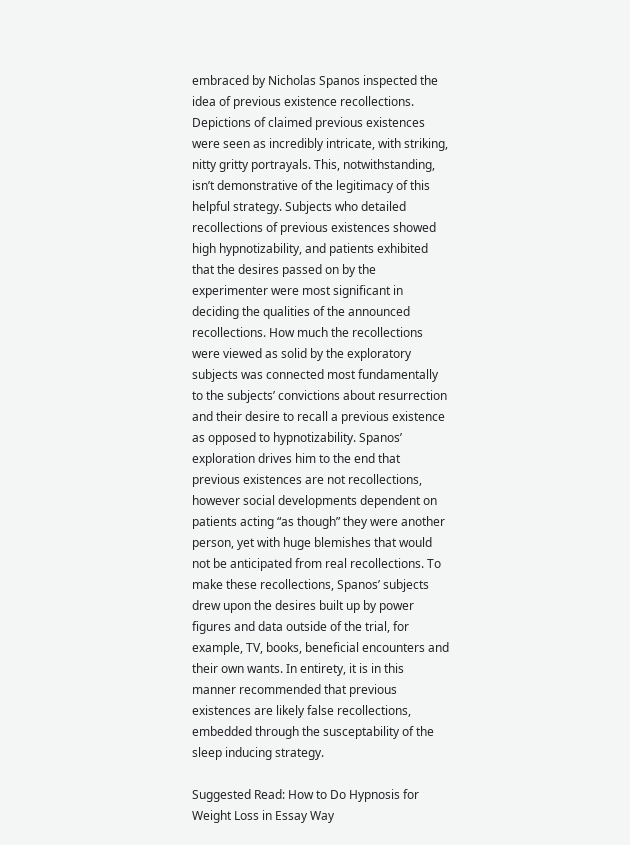embraced by Nicholas Spanos inspected the idea of previous existence recollections. Depictions of claimed previous existences were seen as incredibly intricate, with striking, nitty gritty portrayals. This, notwithstanding, isn’t demonstrative of the legitimacy of this helpful strategy. Subjects who detailed recollections of previous existences showed high hypnotizability, and patients exhibited that the desires passed on by the experimenter were most significant in deciding the qualities of the announced recollections. How much the recollections were viewed as solid by the exploratory subjects was connected most fundamentally to the subjects’ convictions about resurrection and their desire to recall a previous existence as opposed to hypnotizability. Spanos’ exploration drives him to the end that previous existences are not recollections, however social developments dependent on patients acting “as though” they were another person, yet with huge blemishes that would not be anticipated from real recollections. To make these recollections, Spanos’ subjects drew upon the desires built up by power figures and data outside of the trial, for example, TV, books, beneficial encounters and their own wants. In entirety, it is in this manner recommended that previous existences are likely false recollections, embedded through the susceptability of the sleep inducing strategy.

Suggested Read: How to Do Hypnosis for Weight Loss in Essay Way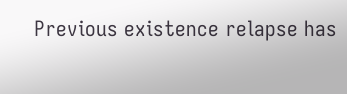Previous existence relapse has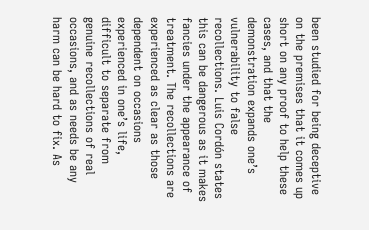been studied for being deceptive on the premises that it comes up short on any proof to help these cases, and that the demonstration expands one’s vulnerability to false recollections. Luis Cordón states this can be dangerous as it makes fancies under the appearance of treatment. The recollections are experienced as clear as those dependent on occasions experienced in one’s life, difficult to separate from genuine recollections of real occasions, and as needs be any harm can be hard to fix. As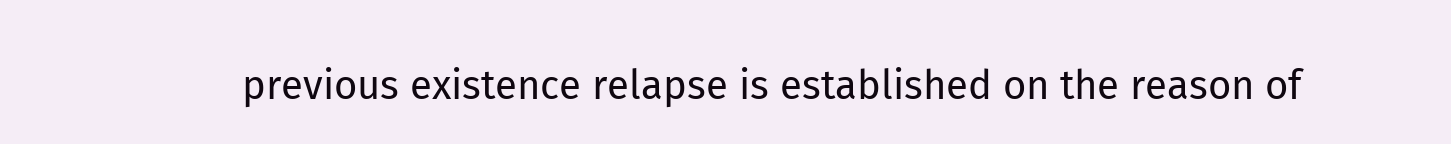previous existence relapse is established on the reason of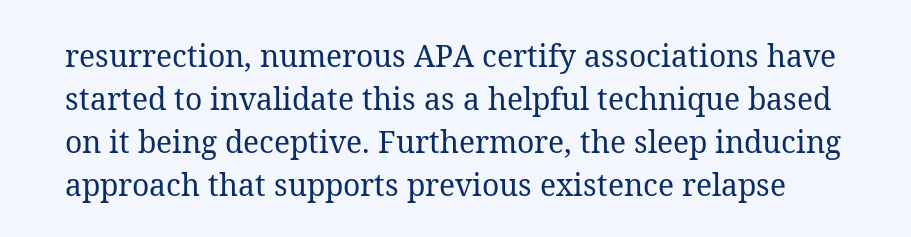resurrection, numerous APA certify associations have started to invalidate this as a helpful technique based on it being deceptive. Furthermore, the sleep inducing approach that supports previous existence relapse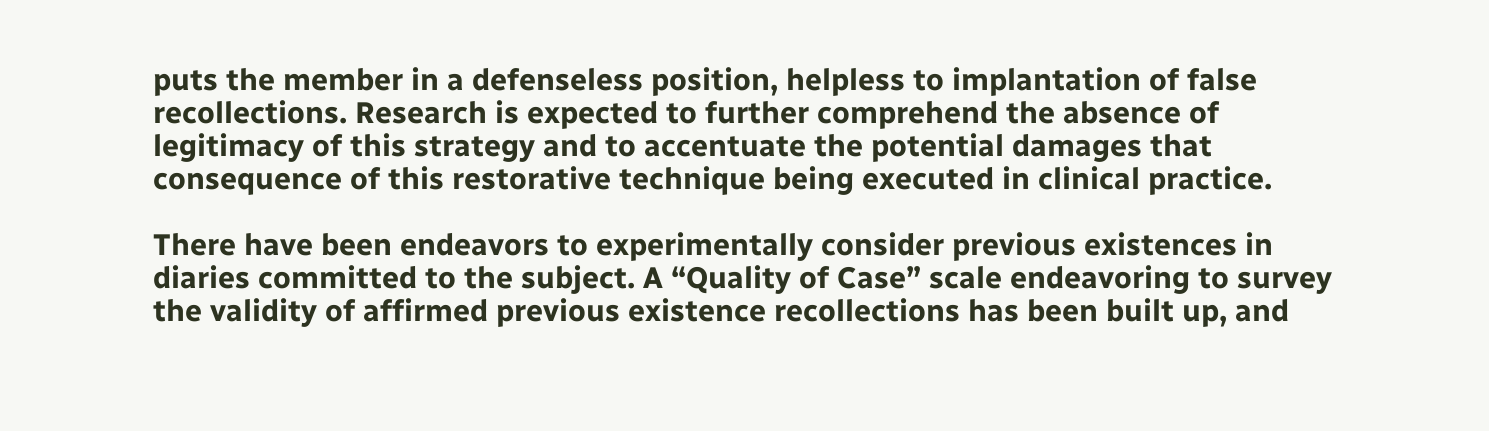puts the member in a defenseless position, helpless to implantation of false recollections. Research is expected to further comprehend the absence of legitimacy of this strategy and to accentuate the potential damages that consequence of this restorative technique being executed in clinical practice.

There have been endeavors to experimentally consider previous existences in diaries committed to the subject. A “Quality of Case” scale endeavoring to survey the validity of affirmed previous existence recollections has been built up, and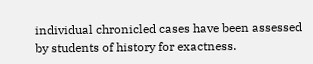individual chronicled cases have been assessed by students of history for exactness.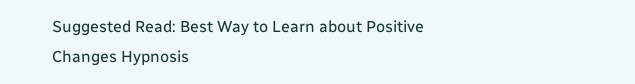Suggested Read: Best Way to Learn about Positive Changes Hypnosis